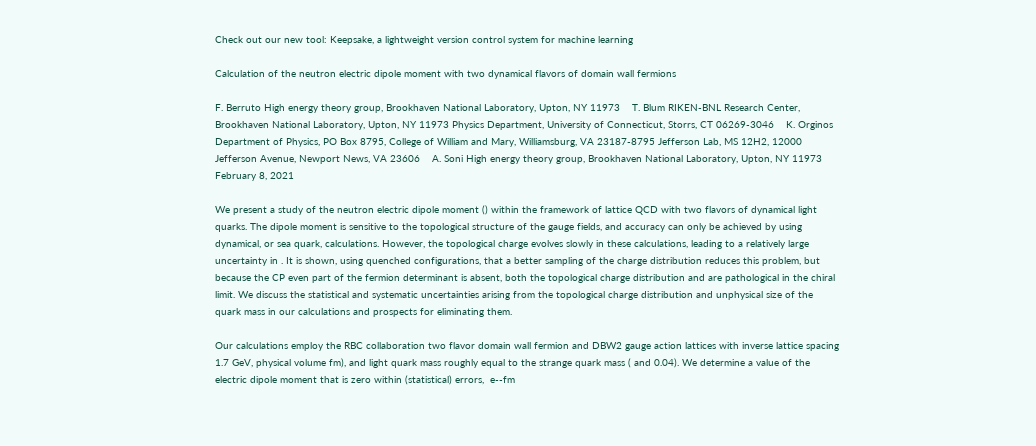Check out our new tool: Keepsake, a lightweight version control system for machine learning

Calculation of the neutron electric dipole moment with two dynamical flavors of domain wall fermions

F. Berruto High energy theory group, Brookhaven National Laboratory, Upton, NY 11973    T. Blum RIKEN-BNL Research Center, Brookhaven National Laboratory, Upton, NY 11973 Physics Department, University of Connecticut, Storrs, CT 06269-3046    K. Orginos Department of Physics, PO Box 8795, College of William and Mary, Williamsburg, VA 23187-8795 Jefferson Lab, MS 12H2, 12000 Jefferson Avenue, Newport News, VA 23606    A. Soni High energy theory group, Brookhaven National Laboratory, Upton, NY 11973
February 8, 2021

We present a study of the neutron electric dipole moment () within the framework of lattice QCD with two flavors of dynamical light quarks. The dipole moment is sensitive to the topological structure of the gauge fields, and accuracy can only be achieved by using dynamical, or sea quark, calculations. However, the topological charge evolves slowly in these calculations, leading to a relatively large uncertainty in . It is shown, using quenched configurations, that a better sampling of the charge distribution reduces this problem, but because the CP even part of the fermion determinant is absent, both the topological charge distribution and are pathological in the chiral limit. We discuss the statistical and systematic uncertainties arising from the topological charge distribution and unphysical size of the quark mass in our calculations and prospects for eliminating them.

Our calculations employ the RBC collaboration two flavor domain wall fermion and DBW2 gauge action lattices with inverse lattice spacing 1.7 GeV, physical volume fm), and light quark mass roughly equal to the strange quark mass ( and 0.04). We determine a value of the electric dipole moment that is zero within (statistical) errors,  e--fm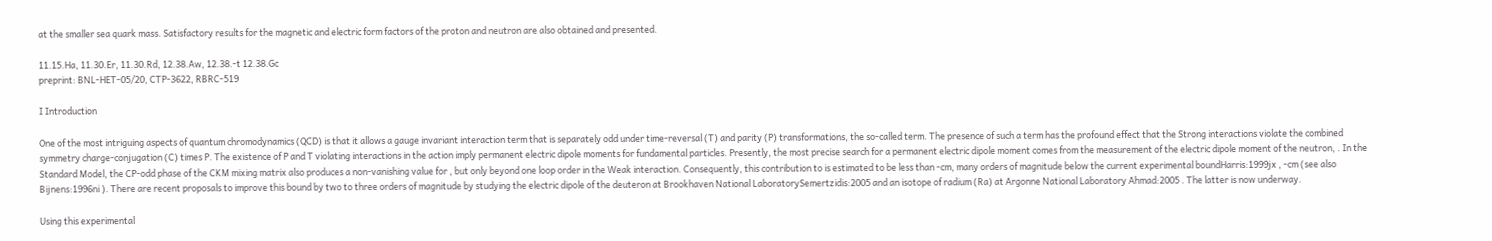at the smaller sea quark mass. Satisfactory results for the magnetic and electric form factors of the proton and neutron are also obtained and presented.

11.15.Ha, 11.30.Er, 11.30.Rd, 12.38.Aw, 12.38.-t 12.38.Gc
preprint: BNL-HET-05/20, CTP-3622, RBRC-519

I Introduction

One of the most intriguing aspects of quantum chromodynamics (QCD) is that it allows a gauge invariant interaction term that is separately odd under time-reversal (T) and parity (P) transformations, the so-called term. The presence of such a term has the profound effect that the Strong interactions violate the combined symmetry charge-conjugation (C) times P. The existence of P and T violating interactions in the action imply permanent electric dipole moments for fundamental particles. Presently, the most precise search for a permanent electric dipole moment comes from the measurement of the electric dipole moment of the neutron, . In the Standard Model, the CP-odd phase of the CKM mixing matrix also produces a non-vanishing value for , but only beyond one loop order in the Weak interaction. Consequently, this contribution to is estimated to be less than -cm, many orders of magnitude below the current experimental boundHarris:1999jx , -cm (see also Bijnens:1996ni ). There are recent proposals to improve this bound by two to three orders of magnitude by studying the electric dipole of the deuteron at Brookhaven National LaboratorySemertzidis:2005 and an isotope of radium (Ra) at Argonne National Laboratory Ahmad:2005 . The latter is now underway.

Using this experimental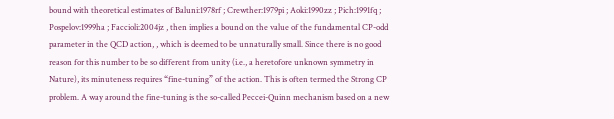bound with theoretical estimates of Baluni:1978rf ; Crewther:1979pi ; Aoki:1990zz ; Pich:1991fq ; Pospelov:1999ha ; Faccioli:2004jz , then implies a bound on the value of the fundamental CP-odd parameter in the QCD action, , which is deemed to be unnaturally small. Since there is no good reason for this number to be so different from unity (i.e., a heretofore unknown symmetry in Nature), its minuteness requires “fine-tuning” of the action. This is often termed the Strong CP problem. A way around the fine-tuning is the so-called Peccei-Quinn mechanism based on a new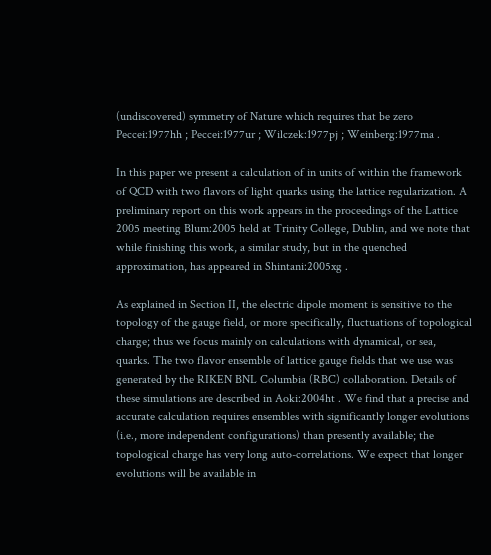(undiscovered) symmetry of Nature which requires that be zero Peccei:1977hh ; Peccei:1977ur ; Wilczek:1977pj ; Weinberg:1977ma .

In this paper we present a calculation of in units of within the framework of QCD with two flavors of light quarks using the lattice regularization. A preliminary report on this work appears in the proceedings of the Lattice 2005 meeting Blum:2005 held at Trinity College, Dublin, and we note that while finishing this work, a similar study, but in the quenched approximation, has appeared in Shintani:2005xg .

As explained in Section II, the electric dipole moment is sensitive to the topology of the gauge field, or more specifically, fluctuations of topological charge; thus we focus mainly on calculations with dynamical, or sea, quarks. The two flavor ensemble of lattice gauge fields that we use was generated by the RIKEN BNL Columbia (RBC) collaboration. Details of these simulations are described in Aoki:2004ht . We find that a precise and accurate calculation requires ensembles with significantly longer evolutions (i.e., more independent configurations) than presently available; the topological charge has very long auto-correlations. We expect that longer evolutions will be available in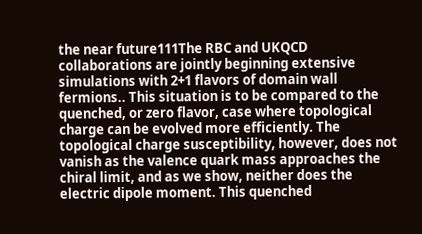the near future111The RBC and UKQCD collaborations are jointly beginning extensive simulations with 2+1 flavors of domain wall fermions.. This situation is to be compared to the quenched, or zero flavor, case where topological charge can be evolved more efficiently. The topological charge susceptibility, however, does not vanish as the valence quark mass approaches the chiral limit, and as we show, neither does the electric dipole moment. This quenched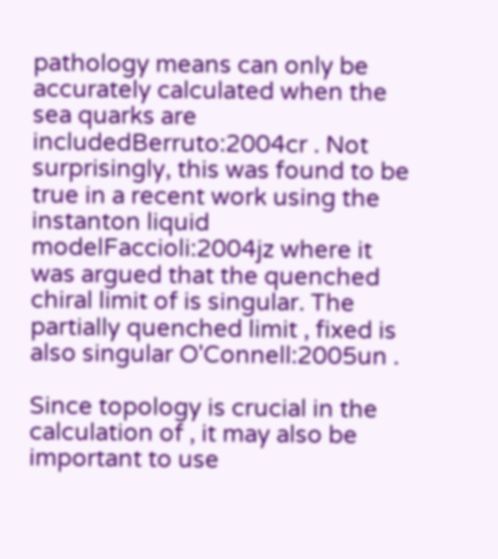pathology means can only be accurately calculated when the sea quarks are includedBerruto:2004cr . Not surprisingly, this was found to be true in a recent work using the instanton liquid modelFaccioli:2004jz where it was argued that the quenched chiral limit of is singular. The partially quenched limit , fixed is also singular O'Connell:2005un .

Since topology is crucial in the calculation of , it may also be important to use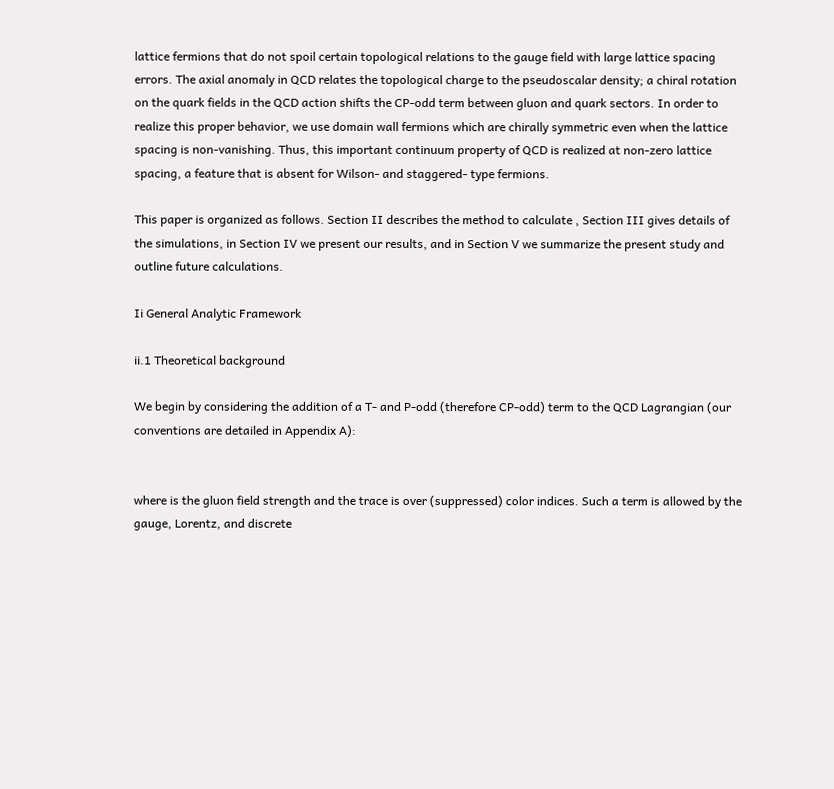lattice fermions that do not spoil certain topological relations to the gauge field with large lattice spacing errors. The axial anomaly in QCD relates the topological charge to the pseudoscalar density; a chiral rotation on the quark fields in the QCD action shifts the CP-odd term between gluon and quark sectors. In order to realize this proper behavior, we use domain wall fermions which are chirally symmetric even when the lattice spacing is non-vanishing. Thus, this important continuum property of QCD is realized at non-zero lattice spacing, a feature that is absent for Wilson- and staggered- type fermions.

This paper is organized as follows. Section II describes the method to calculate , Section III gives details of the simulations, in Section IV we present our results, and in Section V we summarize the present study and outline future calculations.

Ii General Analytic Framework

ii.1 Theoretical background

We begin by considering the addition of a T- and P-odd (therefore CP-odd) term to the QCD Lagrangian (our conventions are detailed in Appendix A):


where is the gluon field strength and the trace is over (suppressed) color indices. Such a term is allowed by the gauge, Lorentz, and discrete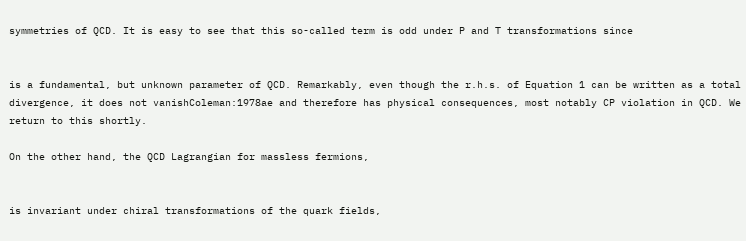symmetries of QCD. It is easy to see that this so-called term is odd under P and T transformations since


is a fundamental, but unknown parameter of QCD. Remarkably, even though the r.h.s. of Equation 1 can be written as a total divergence, it does not vanishColeman:1978ae and therefore has physical consequences, most notably CP violation in QCD. We return to this shortly.

On the other hand, the QCD Lagrangian for massless fermions,


is invariant under chiral transformations of the quark fields,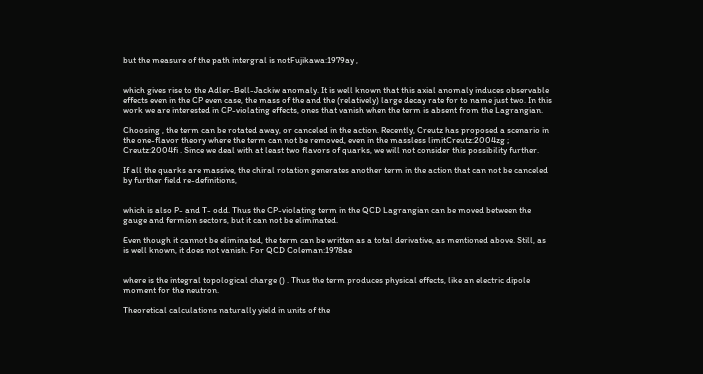but the measure of the path intergral is notFujikawa:1979ay ,


which gives rise to the Adler-Bell-Jackiw anomaly. It is well known that this axial anomaly induces observable effects even in the CP even case, the mass of the and the (relatively) large decay rate for to name just two. In this work we are interested in CP-violating effects, ones that vanish when the term is absent from the Lagrangian.

Choosing , the term can be rotated away, or canceled in the action. Recently, Creutz has proposed a scenario in the one-flavor theory where the term can not be removed, even in the massless limitCreutz:2004zg ; Creutz:2004fi . Since we deal with at least two flavors of quarks, we will not consider this possibility further.

If all the quarks are massive, the chiral rotation generates another term in the action that can not be canceled by further field re-definitions,


which is also P- and T- odd. Thus the CP-violating term in the QCD Lagrangian can be moved between the gauge and fermion sectors, but it can not be eliminated.

Even though it cannot be eliminated, the term can be written as a total derivative, as mentioned above. Still, as is well known, it does not vanish. For QCD Coleman:1978ae


where is the integral topological charge () . Thus the term produces physical effects, like an electric dipole moment for the neutron.

Theoretical calculations naturally yield in units of the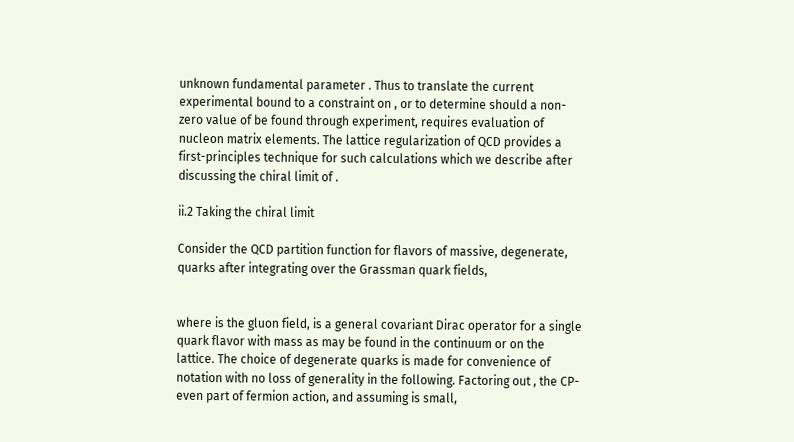unknown fundamental parameter . Thus to translate the current experimental bound to a constraint on , or to determine should a non-zero value of be found through experiment, requires evaluation of nucleon matrix elements. The lattice regularization of QCD provides a first-principles technique for such calculations which we describe after discussing the chiral limit of .

ii.2 Taking the chiral limit

Consider the QCD partition function for flavors of massive, degenerate, quarks after integrating over the Grassman quark fields,


where is the gluon field, is a general covariant Dirac operator for a single quark flavor with mass as may be found in the continuum or on the lattice. The choice of degenerate quarks is made for convenience of notation with no loss of generality in the following. Factoring out , the CP-even part of fermion action, and assuming is small,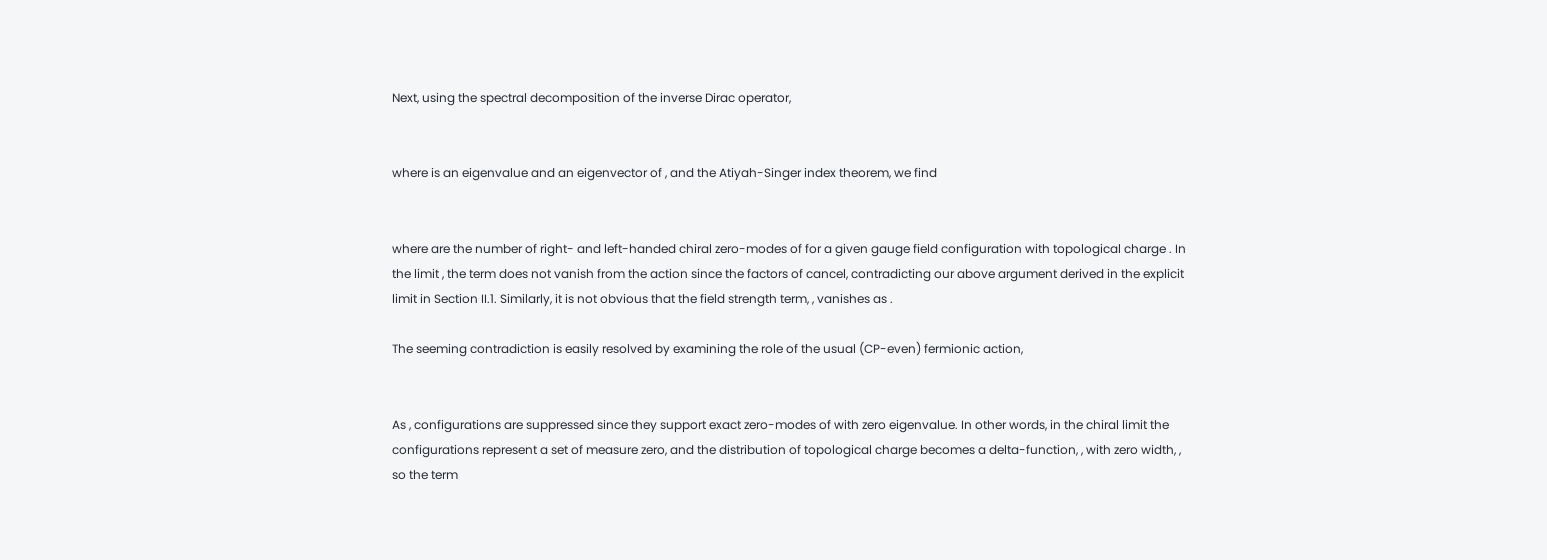Next, using the spectral decomposition of the inverse Dirac operator,


where is an eigenvalue and an eigenvector of , and the Atiyah-Singer index theorem, we find


where are the number of right- and left-handed chiral zero-modes of for a given gauge field configuration with topological charge . In the limit , the term does not vanish from the action since the factors of cancel, contradicting our above argument derived in the explicit limit in Section II.1. Similarly, it is not obvious that the field strength term, , vanishes as .

The seeming contradiction is easily resolved by examining the role of the usual (CP-even) fermionic action,


As , configurations are suppressed since they support exact zero-modes of with zero eigenvalue. In other words, in the chiral limit the configurations represent a set of measure zero, and the distribution of topological charge becomes a delta-function, , with zero width, , so the term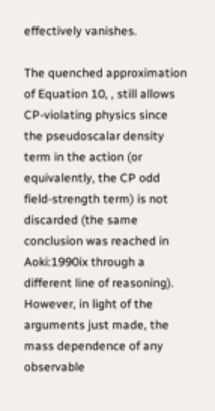effectively vanishes.

The quenched approximation of Equation 10, , still allows CP-violating physics since the pseudoscalar density term in the action (or equivalently, the CP odd field-strength term) is not discarded (the same conclusion was reached in Aoki:1990ix through a different line of reasoning). However, in light of the arguments just made, the mass dependence of any observable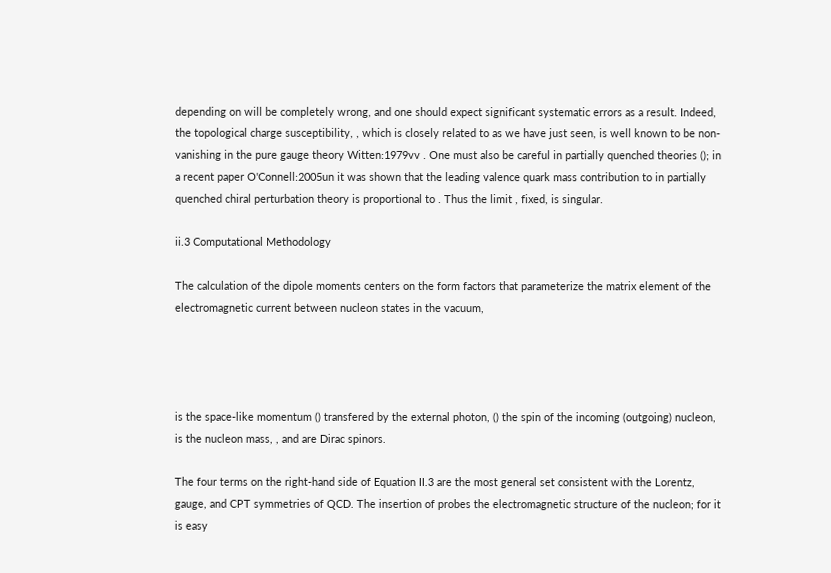depending on will be completely wrong, and one should expect significant systematic errors as a result. Indeed, the topological charge susceptibility, , which is closely related to as we have just seen, is well known to be non-vanishing in the pure gauge theory Witten:1979vv . One must also be careful in partially quenched theories (); in a recent paper O'Connell:2005un it was shown that the leading valence quark mass contribution to in partially quenched chiral perturbation theory is proportional to . Thus the limit , fixed, is singular.

ii.3 Computational Methodology

The calculation of the dipole moments centers on the form factors that parameterize the matrix element of the electromagnetic current between nucleon states in the vacuum,




is the space-like momentum () transfered by the external photon, () the spin of the incoming (outgoing) nucleon, is the nucleon mass, , and are Dirac spinors.

The four terms on the right-hand side of Equation II.3 are the most general set consistent with the Lorentz, gauge, and CPT symmetries of QCD. The insertion of probes the electromagnetic structure of the nucleon; for it is easy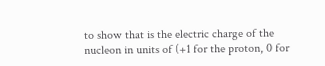to show that is the electric charge of the nucleon in units of (+1 for the proton, 0 for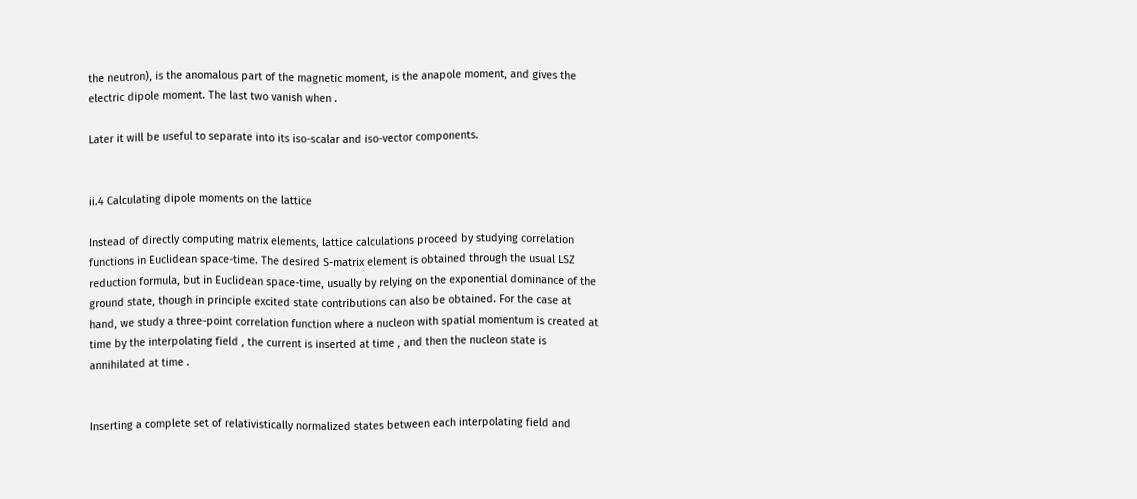the neutron), is the anomalous part of the magnetic moment, is the anapole moment, and gives the electric dipole moment. The last two vanish when .

Later it will be useful to separate into its iso-scalar and iso-vector components.


ii.4 Calculating dipole moments on the lattice

Instead of directly computing matrix elements, lattice calculations proceed by studying correlation functions in Euclidean space-time. The desired S-matrix element is obtained through the usual LSZ reduction formula, but in Euclidean space-time, usually by relying on the exponential dominance of the ground state, though in principle excited state contributions can also be obtained. For the case at hand, we study a three-point correlation function where a nucleon with spatial momentum is created at time by the interpolating field , the current is inserted at time , and then the nucleon state is annihilated at time .


Inserting a complete set of relativistically normalized states between each interpolating field and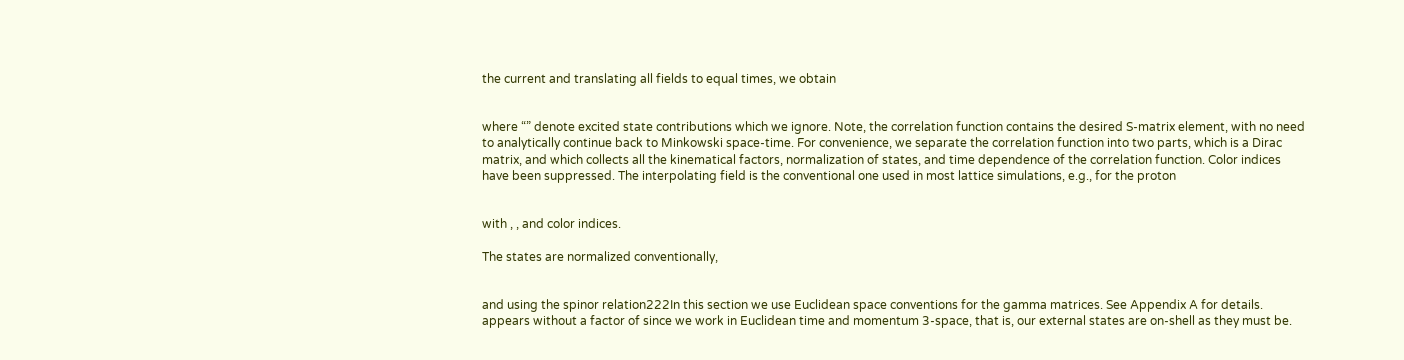the current and translating all fields to equal times, we obtain


where “” denote excited state contributions which we ignore. Note, the correlation function contains the desired S-matrix element, with no need to analytically continue back to Minkowski space-time. For convenience, we separate the correlation function into two parts, which is a Dirac matrix, and which collects all the kinematical factors, normalization of states, and time dependence of the correlation function. Color indices have been suppressed. The interpolating field is the conventional one used in most lattice simulations, e.g., for the proton


with , , and color indices.

The states are normalized conventionally,


and using the spinor relation222In this section we use Euclidean space conventions for the gamma matrices. See Appendix A for details. appears without a factor of since we work in Euclidean time and momentum 3-space, that is, our external states are on-shell as they must be.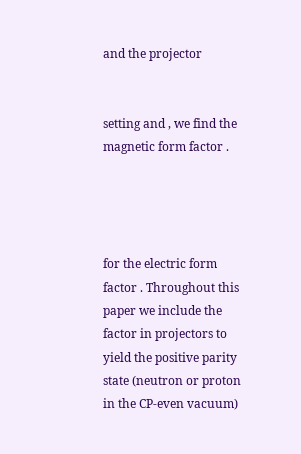and the projector


setting and , we find the magnetic form factor .




for the electric form factor . Throughout this paper we include the factor in projectors to yield the positive parity state (neutron or proton in the CP-even vacuum)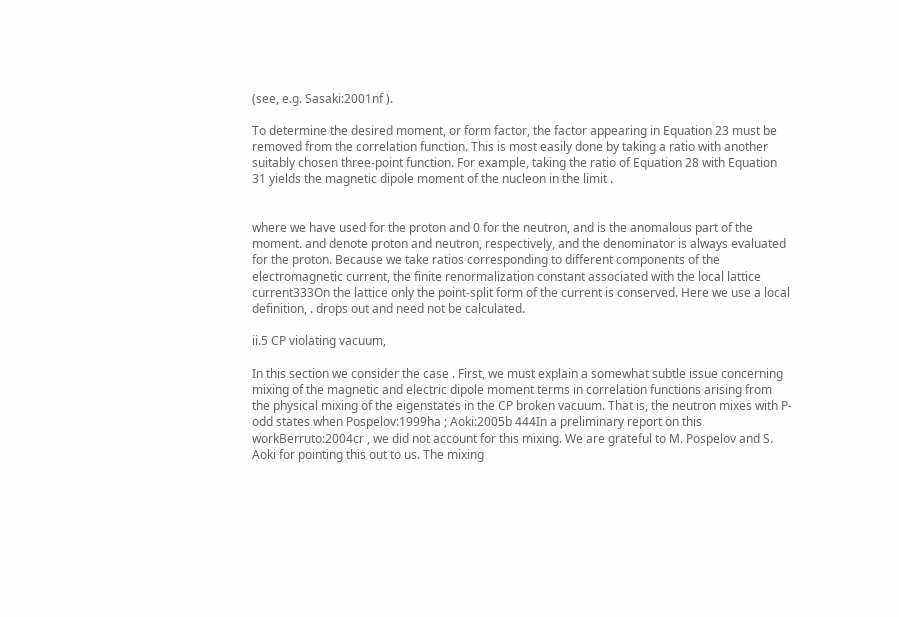(see, e.g. Sasaki:2001nf ).

To determine the desired moment, or form factor, the factor appearing in Equation 23 must be removed from the correlation function. This is most easily done by taking a ratio with another suitably chosen three-point function. For example, taking the ratio of Equation 28 with Equation 31 yields the magnetic dipole moment of the nucleon in the limit .


where we have used for the proton and 0 for the neutron, and is the anomalous part of the moment. and denote proton and neutron, respectively, and the denominator is always evaluated for the proton. Because we take ratios corresponding to different components of the electromagnetic current, the finite renormalization constant associated with the local lattice current333On the lattice only the point-split form of the current is conserved. Here we use a local definition, . drops out and need not be calculated.

ii.5 CP violating vacuum,

In this section we consider the case . First, we must explain a somewhat subtle issue concerning mixing of the magnetic and electric dipole moment terms in correlation functions arising from the physical mixing of the eigenstates in the CP broken vacuum. That is, the neutron mixes with P-odd states when Pospelov:1999ha ; Aoki:2005b 444In a preliminary report on this workBerruto:2004cr , we did not account for this mixing. We are grateful to M. Pospelov and S. Aoki for pointing this out to us. The mixing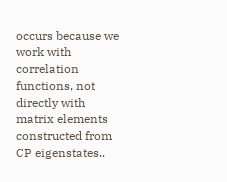occurs because we work with correlation functions, not directly with matrix elements constructed from CP eigenstates..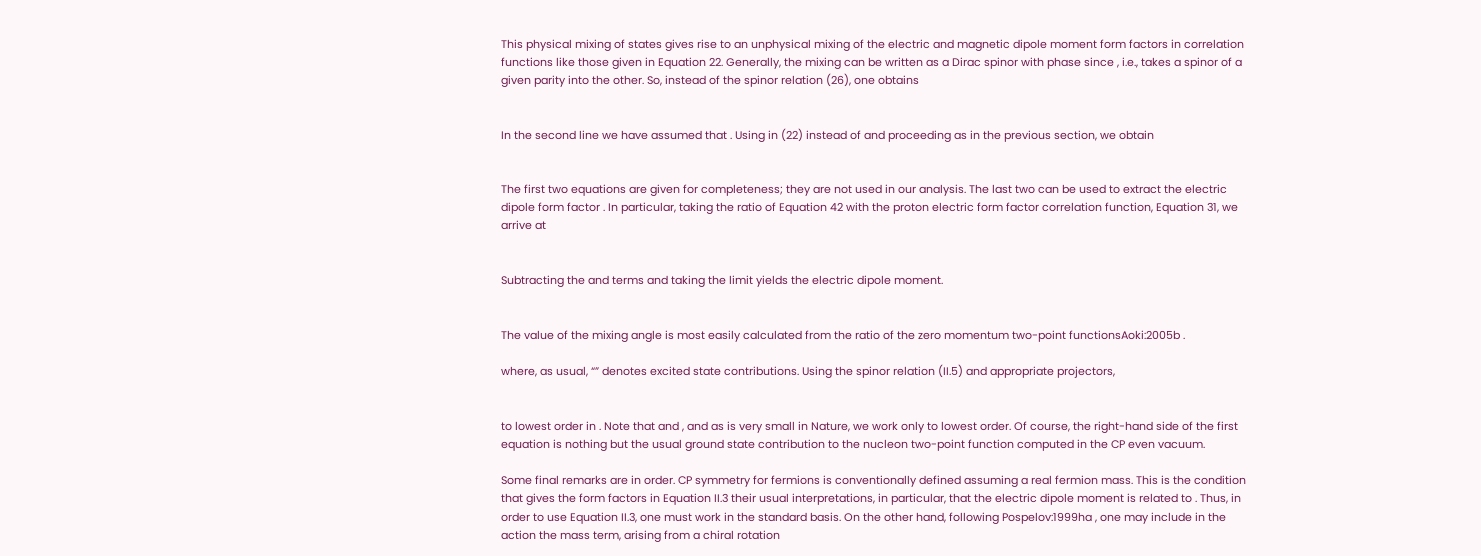This physical mixing of states gives rise to an unphysical mixing of the electric and magnetic dipole moment form factors in correlation functions like those given in Equation 22. Generally, the mixing can be written as a Dirac spinor with phase since , i.e., takes a spinor of a given parity into the other. So, instead of the spinor relation (26), one obtains


In the second line we have assumed that . Using in (22) instead of and proceeding as in the previous section, we obtain


The first two equations are given for completeness; they are not used in our analysis. The last two can be used to extract the electric dipole form factor . In particular, taking the ratio of Equation 42 with the proton electric form factor correlation function, Equation 31, we arrive at


Subtracting the and terms and taking the limit yields the electric dipole moment.


The value of the mixing angle is most easily calculated from the ratio of the zero momentum two-point functionsAoki:2005b .

where, as usual, “” denotes excited state contributions. Using the spinor relation (II.5) and appropriate projectors,


to lowest order in . Note that and , and as is very small in Nature, we work only to lowest order. Of course, the right-hand side of the first equation is nothing but the usual ground state contribution to the nucleon two-point function computed in the CP even vacuum.

Some final remarks are in order. CP symmetry for fermions is conventionally defined assuming a real fermion mass. This is the condition that gives the form factors in Equation II.3 their usual interpretations, in particular, that the electric dipole moment is related to . Thus, in order to use Equation II.3, one must work in the standard basis. On the other hand, following Pospelov:1999ha , one may include in the action the mass term, arising from a chiral rotation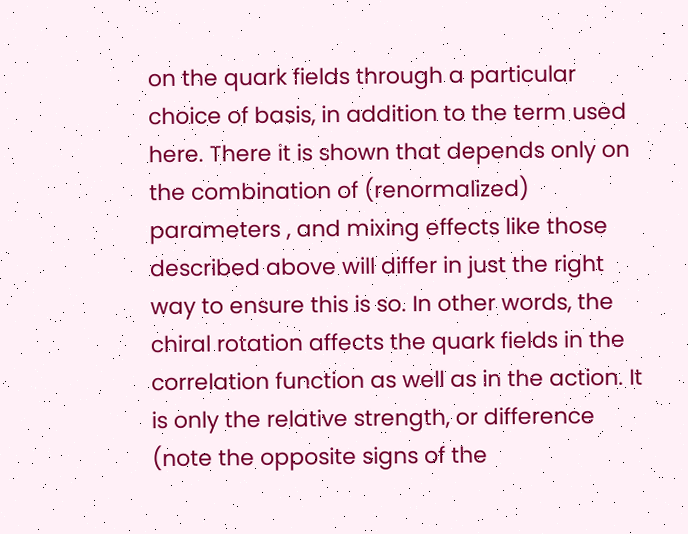on the quark fields through a particular choice of basis, in addition to the term used here. There it is shown that depends only on the combination of (renormalized) parameters , and mixing effects like those described above will differ in just the right way to ensure this is so. In other words, the chiral rotation affects the quark fields in the correlation function as well as in the action. It is only the relative strength, or difference (note the opposite signs of the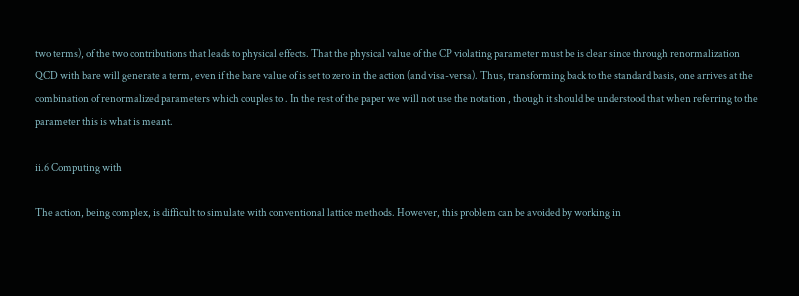two terms), of the two contributions that leads to physical effects. That the physical value of the CP violating parameter must be is clear since through renormalization QCD with bare will generate a term, even if the bare value of is set to zero in the action (and visa-versa). Thus, transforming back to the standard basis, one arrives at the combination of renormalized parameters which couples to . In the rest of the paper we will not use the notation , though it should be understood that when referring to the parameter this is what is meant.

ii.6 Computing with

The action, being complex, is difficult to simulate with conventional lattice methods. However, this problem can be avoided by working in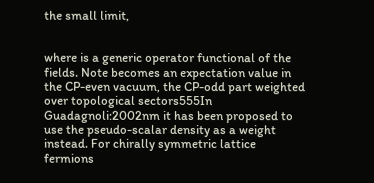the small limit,


where is a generic operator functional of the fields. Note becomes an expectation value in the CP-even vacuum, the CP-odd part weighted over topological sectors555In Guadagnoli:2002nm it has been proposed to use the pseudo-scalar density as a weight instead. For chirally symmetric lattice fermions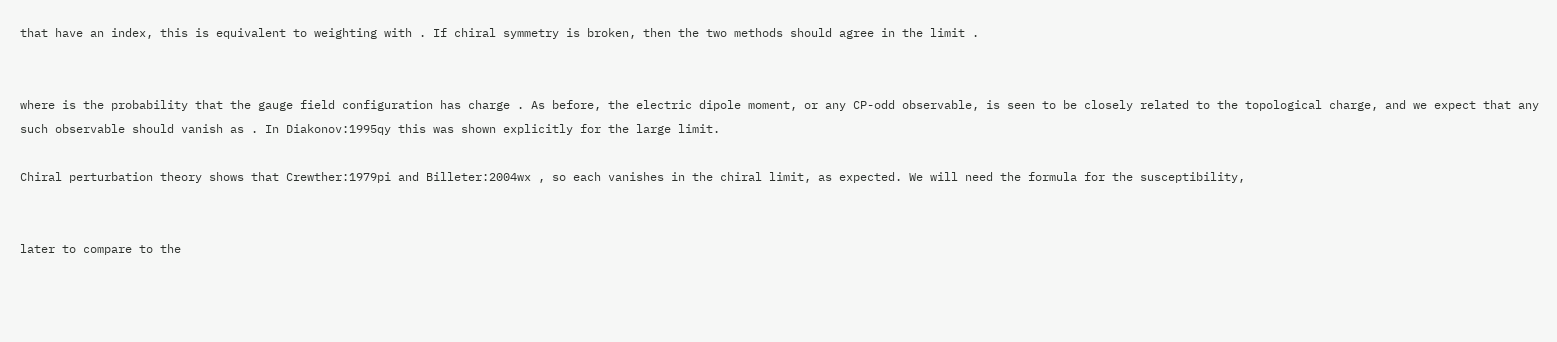that have an index, this is equivalent to weighting with . If chiral symmetry is broken, then the two methods should agree in the limit .


where is the probability that the gauge field configuration has charge . As before, the electric dipole moment, or any CP-odd observable, is seen to be closely related to the topological charge, and we expect that any such observable should vanish as . In Diakonov:1995qy this was shown explicitly for the large limit.

Chiral perturbation theory shows that Crewther:1979pi and Billeter:2004wx , so each vanishes in the chiral limit, as expected. We will need the formula for the susceptibility,


later to compare to the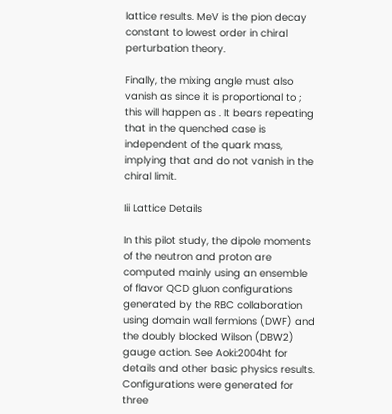lattice results. MeV is the pion decay constant to lowest order in chiral perturbation theory.

Finally, the mixing angle must also vanish as since it is proportional to ; this will happen as . It bears repeating that in the quenched case is independent of the quark mass, implying that and do not vanish in the chiral limit.

Iii Lattice Details

In this pilot study, the dipole moments of the neutron and proton are computed mainly using an ensemble of flavor QCD gluon configurations generated by the RBC collaboration using domain wall fermions (DWF) and the doubly blocked Wilson (DBW2) gauge action. See Aoki:2004ht for details and other basic physics results. Configurations were generated for three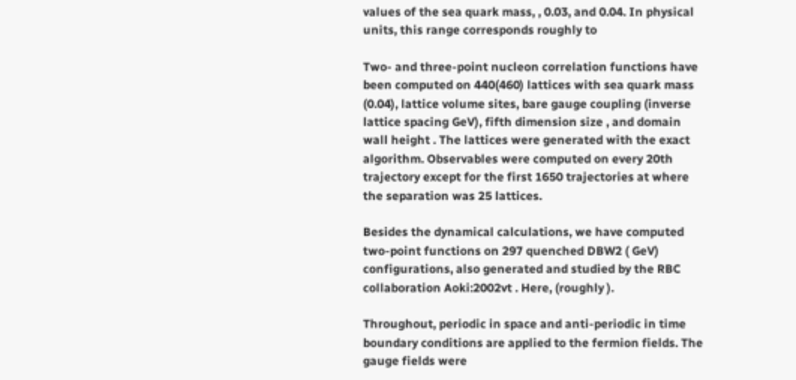values of the sea quark mass, , 0.03, and 0.04. In physical units, this range corresponds roughly to

Two- and three-point nucleon correlation functions have been computed on 440(460) lattices with sea quark mass (0.04), lattice volume sites, bare gauge coupling (inverse lattice spacing GeV), fifth dimension size , and domain wall height . The lattices were generated with the exact algorithm. Observables were computed on every 20th trajectory except for the first 1650 trajectories at where the separation was 25 lattices.

Besides the dynamical calculations, we have computed two-point functions on 297 quenched DBW2 ( GeV) configurations, also generated and studied by the RBC collaboration Aoki:2002vt . Here, (roughly ).

Throughout, periodic in space and anti-periodic in time boundary conditions are applied to the fermion fields. The gauge fields were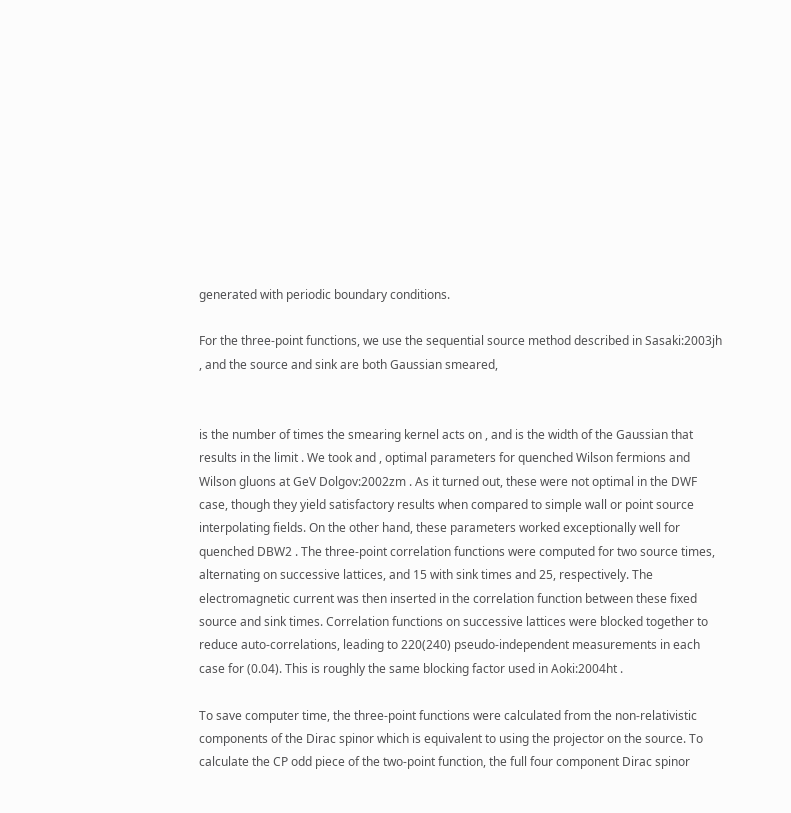generated with periodic boundary conditions.

For the three-point functions, we use the sequential source method described in Sasaki:2003jh , and the source and sink are both Gaussian smeared,


is the number of times the smearing kernel acts on , and is the width of the Gaussian that results in the limit . We took and , optimal parameters for quenched Wilson fermions and Wilson gluons at GeV Dolgov:2002zm . As it turned out, these were not optimal in the DWF case, though they yield satisfactory results when compared to simple wall or point source interpolating fields. On the other hand, these parameters worked exceptionally well for quenched DBW2 . The three-point correlation functions were computed for two source times, alternating on successive lattices, and 15 with sink times and 25, respectively. The electromagnetic current was then inserted in the correlation function between these fixed source and sink times. Correlation functions on successive lattices were blocked together to reduce auto-correlations, leading to 220(240) pseudo-independent measurements in each case for (0.04). This is roughly the same blocking factor used in Aoki:2004ht .

To save computer time, the three-point functions were calculated from the non-relativistic components of the Dirac spinor which is equivalent to using the projector on the source. To calculate the CP odd piece of the two-point function, the full four component Dirac spinor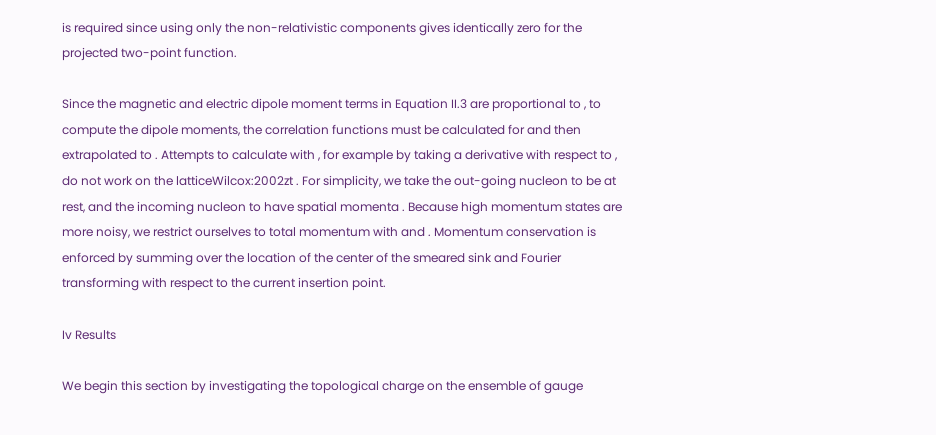is required since using only the non-relativistic components gives identically zero for the projected two-point function.

Since the magnetic and electric dipole moment terms in Equation II.3 are proportional to , to compute the dipole moments, the correlation functions must be calculated for and then extrapolated to . Attempts to calculate with , for example by taking a derivative with respect to , do not work on the latticeWilcox:2002zt . For simplicity, we take the out-going nucleon to be at rest, and the incoming nucleon to have spatial momenta . Because high momentum states are more noisy, we restrict ourselves to total momentum with and . Momentum conservation is enforced by summing over the location of the center of the smeared sink and Fourier transforming with respect to the current insertion point.

Iv Results

We begin this section by investigating the topological charge on the ensemble of gauge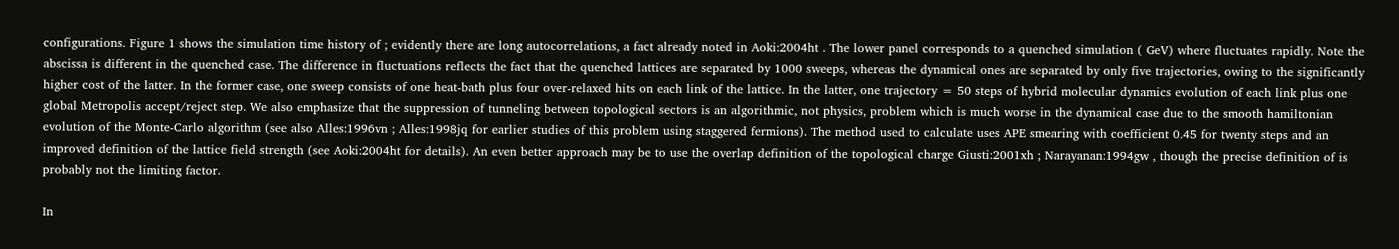configurations. Figure 1 shows the simulation time history of ; evidently there are long autocorrelations, a fact already noted in Aoki:2004ht . The lower panel corresponds to a quenched simulation ( GeV) where fluctuates rapidly. Note the abscissa is different in the quenched case. The difference in fluctuations reflects the fact that the quenched lattices are separated by 1000 sweeps, whereas the dynamical ones are separated by only five trajectories, owing to the significantly higher cost of the latter. In the former case, one sweep consists of one heat-bath plus four over-relaxed hits on each link of the lattice. In the latter, one trajectory = 50 steps of hybrid molecular dynamics evolution of each link plus one global Metropolis accept/reject step. We also emphasize that the suppression of tunneling between topological sectors is an algorithmic, not physics, problem which is much worse in the dynamical case due to the smooth hamiltonian evolution of the Monte-Carlo algorithm (see also Alles:1996vn ; Alles:1998jq for earlier studies of this problem using staggered fermions). The method used to calculate uses APE smearing with coefficient 0.45 for twenty steps and an improved definition of the lattice field strength (see Aoki:2004ht for details). An even better approach may be to use the overlap definition of the topological charge Giusti:2001xh ; Narayanan:1994gw , though the precise definition of is probably not the limiting factor.

In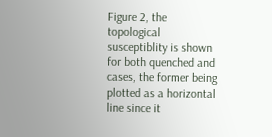Figure 2, the topological susceptiblity is shown for both quenched and cases, the former being plotted as a horizontal line since it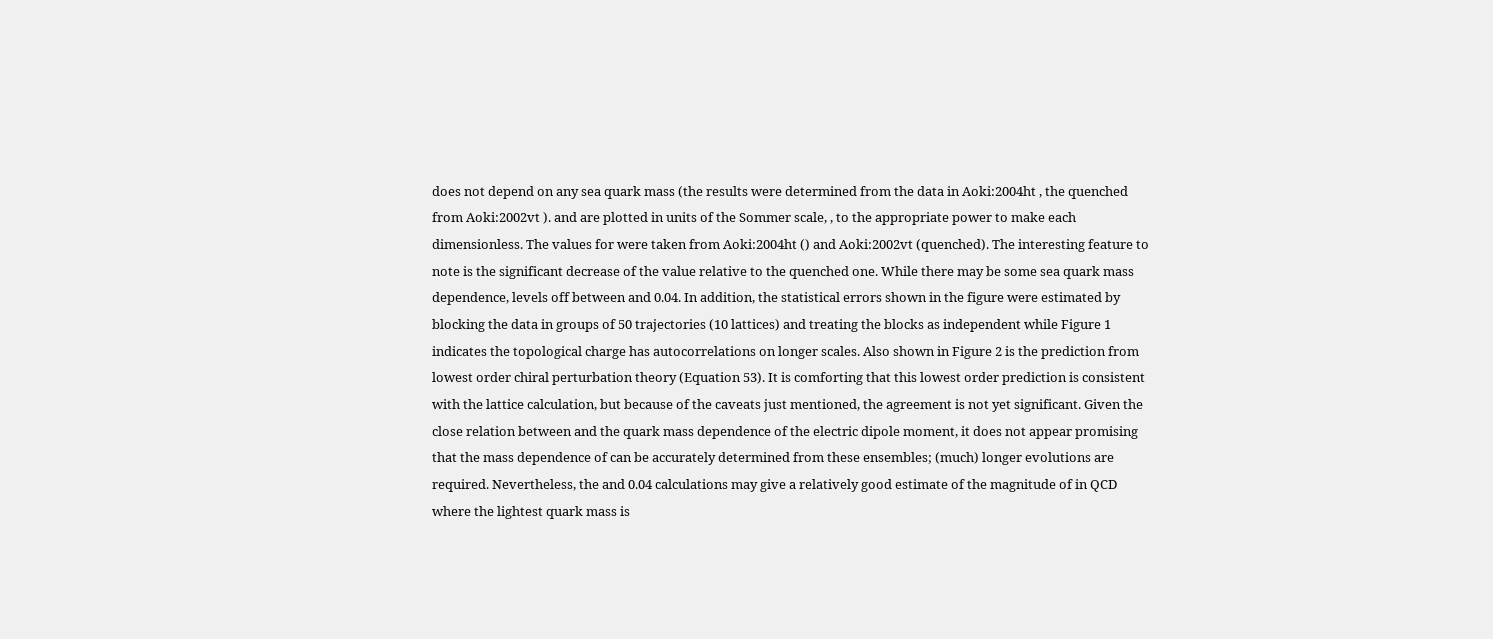does not depend on any sea quark mass (the results were determined from the data in Aoki:2004ht , the quenched from Aoki:2002vt ). and are plotted in units of the Sommer scale, , to the appropriate power to make each dimensionless. The values for were taken from Aoki:2004ht () and Aoki:2002vt (quenched). The interesting feature to note is the significant decrease of the value relative to the quenched one. While there may be some sea quark mass dependence, levels off between and 0.04. In addition, the statistical errors shown in the figure were estimated by blocking the data in groups of 50 trajectories (10 lattices) and treating the blocks as independent while Figure 1 indicates the topological charge has autocorrelations on longer scales. Also shown in Figure 2 is the prediction from lowest order chiral perturbation theory (Equation 53). It is comforting that this lowest order prediction is consistent with the lattice calculation, but because of the caveats just mentioned, the agreement is not yet significant. Given the close relation between and the quark mass dependence of the electric dipole moment, it does not appear promising that the mass dependence of can be accurately determined from these ensembles; (much) longer evolutions are required. Nevertheless, the and 0.04 calculations may give a relatively good estimate of the magnitude of in QCD where the lightest quark mass is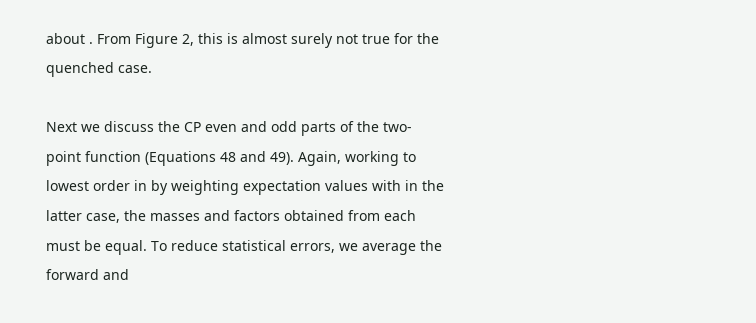about . From Figure 2, this is almost surely not true for the quenched case.

Next we discuss the CP even and odd parts of the two-point function (Equations 48 and 49). Again, working to lowest order in by weighting expectation values with in the latter case, the masses and factors obtained from each must be equal. To reduce statistical errors, we average the forward and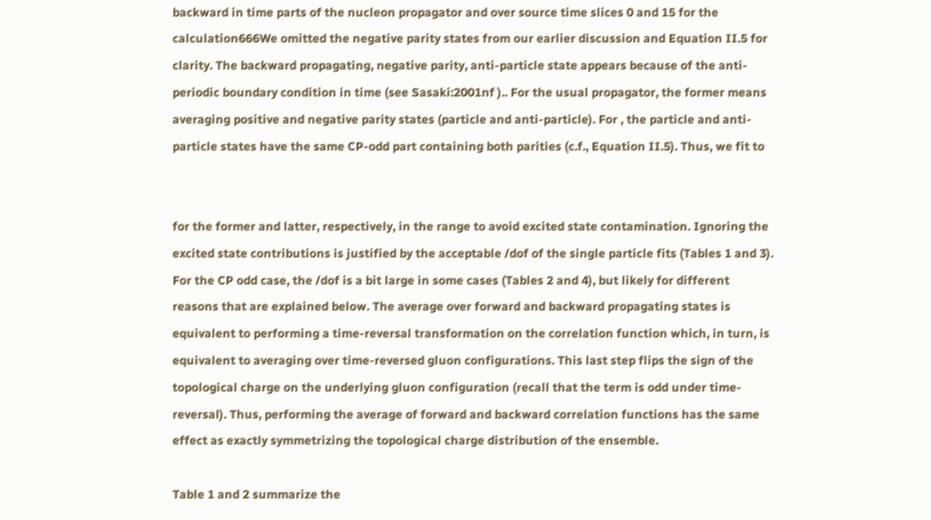backward in time parts of the nucleon propagator and over source time slices 0 and 15 for the calculation666We omitted the negative parity states from our earlier discussion and Equation II.5 for clarity. The backward propagating, negative parity, anti-particle state appears because of the anti-periodic boundary condition in time (see Sasaki:2001nf ).. For the usual propagator, the former means averaging positive and negative parity states (particle and anti-particle). For , the particle and anti-particle states have the same CP-odd part containing both parities (c.f., Equation II.5). Thus, we fit to


for the former and latter, respectively, in the range to avoid excited state contamination. Ignoring the excited state contributions is justified by the acceptable /dof of the single particle fits (Tables 1 and 3). For the CP odd case, the /dof is a bit large in some cases (Tables 2 and 4), but likely for different reasons that are explained below. The average over forward and backward propagating states is equivalent to performing a time-reversal transformation on the correlation function which, in turn, is equivalent to averaging over time-reversed gluon configurations. This last step flips the sign of the topological charge on the underlying gluon configuration (recall that the term is odd under time-reversal). Thus, performing the average of forward and backward correlation functions has the same effect as exactly symmetrizing the topological charge distribution of the ensemble.

Table 1 and 2 summarize the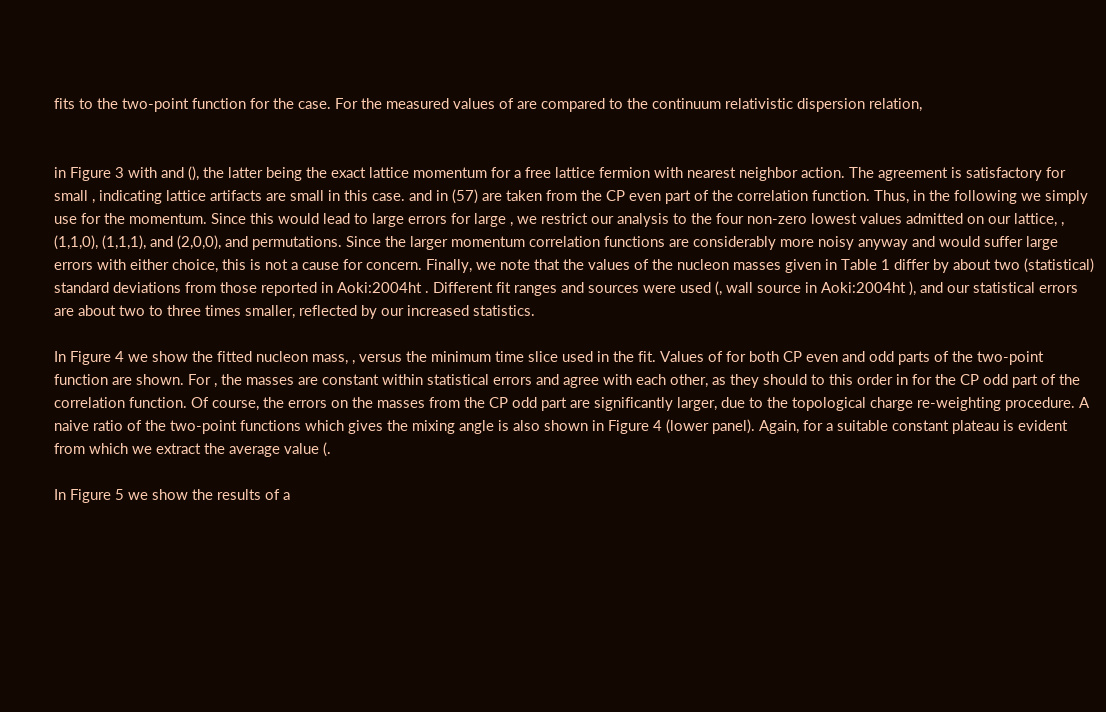fits to the two-point function for the case. For the measured values of are compared to the continuum relativistic dispersion relation,


in Figure 3 with and (), the latter being the exact lattice momentum for a free lattice fermion with nearest neighbor action. The agreement is satisfactory for small , indicating lattice artifacts are small in this case. and in (57) are taken from the CP even part of the correlation function. Thus, in the following we simply use for the momentum. Since this would lead to large errors for large , we restrict our analysis to the four non-zero lowest values admitted on our lattice, , (1,1,0), (1,1,1), and (2,0,0), and permutations. Since the larger momentum correlation functions are considerably more noisy anyway and would suffer large errors with either choice, this is not a cause for concern. Finally, we note that the values of the nucleon masses given in Table 1 differ by about two (statistical) standard deviations from those reported in Aoki:2004ht . Different fit ranges and sources were used (, wall source in Aoki:2004ht ), and our statistical errors are about two to three times smaller, reflected by our increased statistics.

In Figure 4 we show the fitted nucleon mass, , versus the minimum time slice used in the fit. Values of for both CP even and odd parts of the two-point function are shown. For , the masses are constant within statistical errors and agree with each other, as they should to this order in for the CP odd part of the correlation function. Of course, the errors on the masses from the CP odd part are significantly larger, due to the topological charge re-weighting procedure. A naive ratio of the two-point functions which gives the mixing angle is also shown in Figure 4 (lower panel). Again, for a suitable constant plateau is evident from which we extract the average value (.

In Figure 5 we show the results of a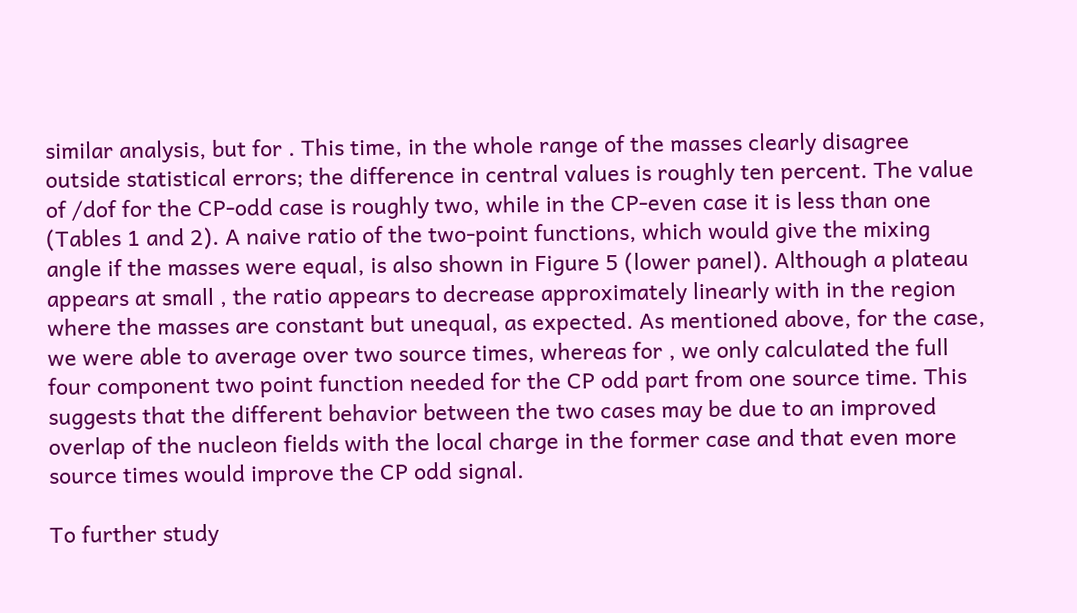similar analysis, but for . This time, in the whole range of the masses clearly disagree outside statistical errors; the difference in central values is roughly ten percent. The value of /dof for the CP-odd case is roughly two, while in the CP-even case it is less than one (Tables 1 and 2). A naive ratio of the two-point functions, which would give the mixing angle if the masses were equal, is also shown in Figure 5 (lower panel). Although a plateau appears at small , the ratio appears to decrease approximately linearly with in the region where the masses are constant but unequal, as expected. As mentioned above, for the case, we were able to average over two source times, whereas for , we only calculated the full four component two point function needed for the CP odd part from one source time. This suggests that the different behavior between the two cases may be due to an improved overlap of the nucleon fields with the local charge in the former case and that even more source times would improve the CP odd signal.

To further study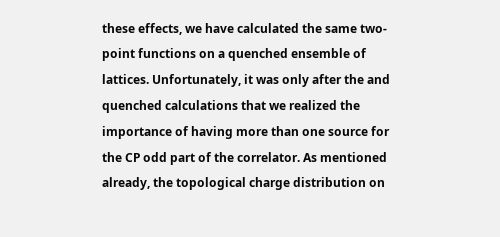these effects, we have calculated the same two-point functions on a quenched ensemble of lattices. Unfortunately, it was only after the and quenched calculations that we realized the importance of having more than one source for the CP odd part of the correlator. As mentioned already, the topological charge distribution on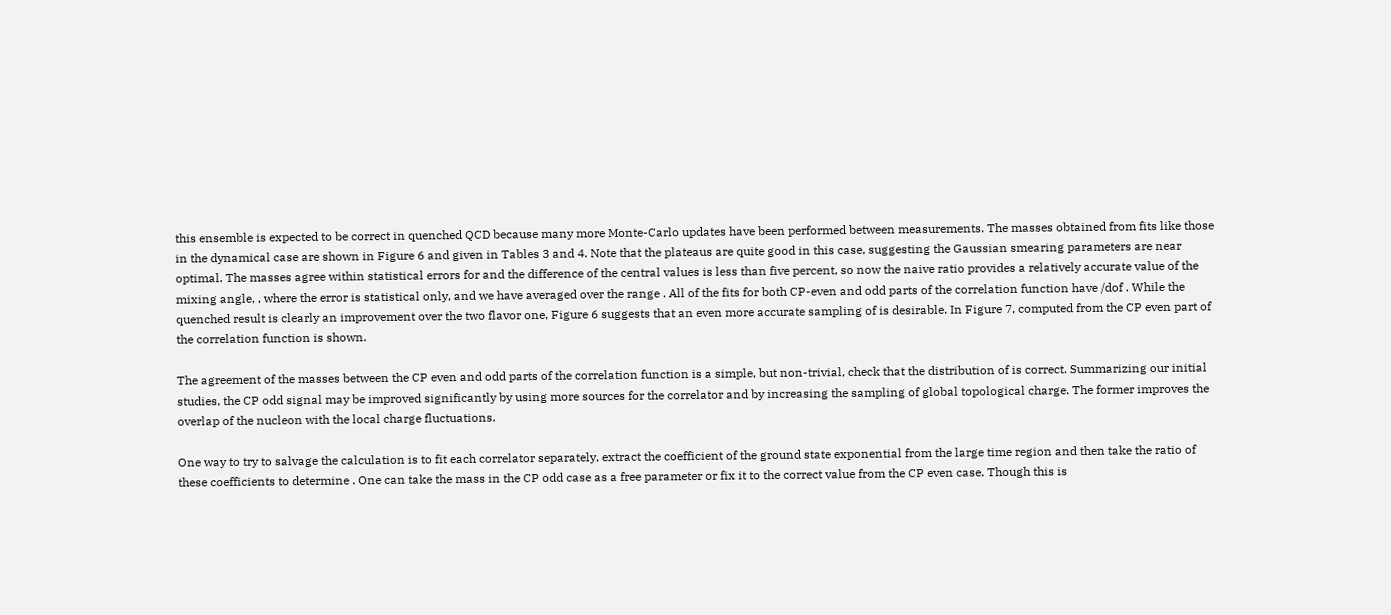this ensemble is expected to be correct in quenched QCD because many more Monte-Carlo updates have been performed between measurements. The masses obtained from fits like those in the dynamical case are shown in Figure 6 and given in Tables 3 and 4. Note that the plateaus are quite good in this case, suggesting the Gaussian smearing parameters are near optimal. The masses agree within statistical errors for and the difference of the central values is less than five percent, so now the naive ratio provides a relatively accurate value of the mixing angle, , where the error is statistical only, and we have averaged over the range . All of the fits for both CP-even and odd parts of the correlation function have /dof . While the quenched result is clearly an improvement over the two flavor one, Figure 6 suggests that an even more accurate sampling of is desirable. In Figure 7, computed from the CP even part of the correlation function is shown.

The agreement of the masses between the CP even and odd parts of the correlation function is a simple, but non-trivial, check that the distribution of is correct. Summarizing our initial studies, the CP odd signal may be improved significantly by using more sources for the correlator and by increasing the sampling of global topological charge. The former improves the overlap of the nucleon with the local charge fluctuations.

One way to try to salvage the calculation is to fit each correlator separately, extract the coefficient of the ground state exponential from the large time region and then take the ratio of these coefficients to determine . One can take the mass in the CP odd case as a free parameter or fix it to the correct value from the CP even case. Though this is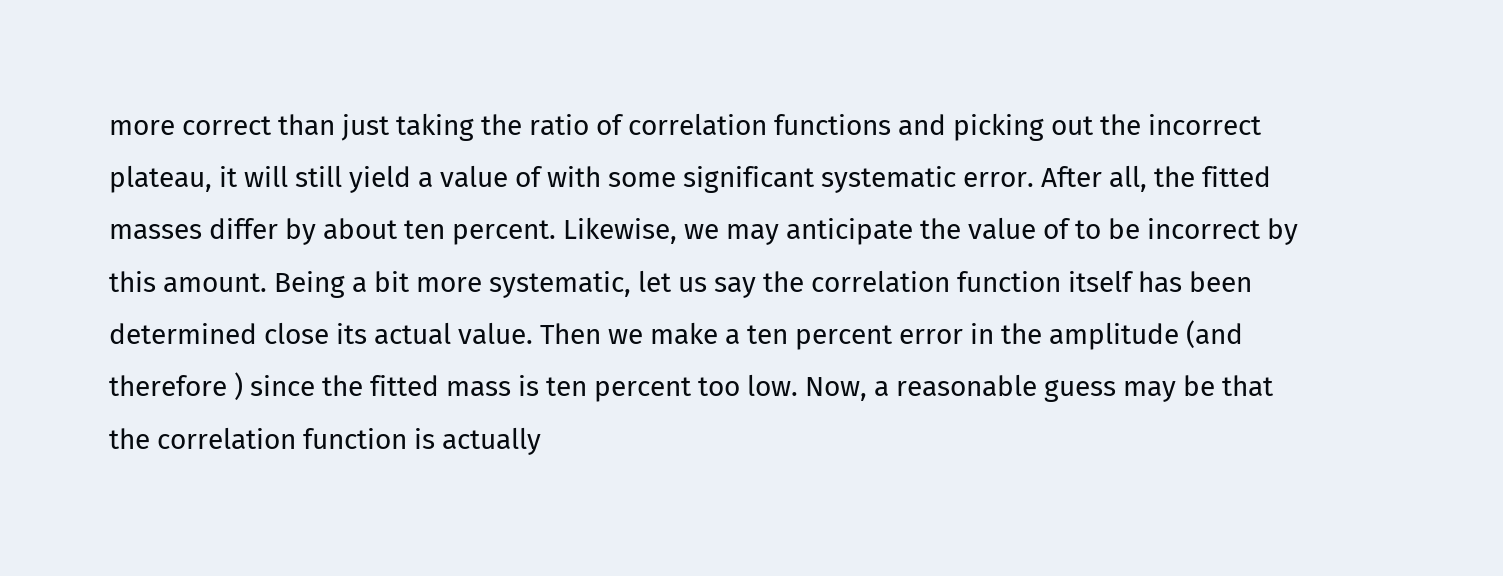more correct than just taking the ratio of correlation functions and picking out the incorrect plateau, it will still yield a value of with some significant systematic error. After all, the fitted masses differ by about ten percent. Likewise, we may anticipate the value of to be incorrect by this amount. Being a bit more systematic, let us say the correlation function itself has been determined close its actual value. Then we make a ten percent error in the amplitude (and therefore ) since the fitted mass is ten percent too low. Now, a reasonable guess may be that the correlation function is actually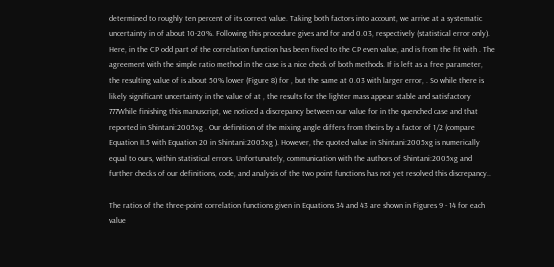determined to roughly ten percent of its correct value. Taking both factors into account, we arrive at a systematic uncertainty in of about 10-20%. Following this procedure gives and for and 0.03, respectively (statistical error only). Here, in the CP odd part of the correlation function has been fixed to the CP even value, and is from the fit with . The agreement with the simple ratio method in the case is a nice check of both methods. If is left as a free parameter, the resulting value of is about 50% lower (Figure 8) for , but the same at 0.03 with larger error, . So while there is likely significant uncertainty in the value of at , the results for the lighter mass appear stable and satisfactory 777While finishing this manuscript, we noticed a discrepancy between our value for in the quenched case and that reported in Shintani:2005xg . Our definition of the mixing angle differs from theirs by a factor of 1/2 (compare Equation II.5 with Equation 20 in Shintani:2005xg ). However, the quoted value in Shintani:2005xg is numerically equal to ours, within statistical errors. Unfortunately, communication with the authors of Shintani:2005xg and further checks of our definitions, code, and analysis of the two point functions has not yet resolved this discrepancy..

The ratios of the three-point correlation functions given in Equations 34 and 43 are shown in Figures 9 - 14 for each value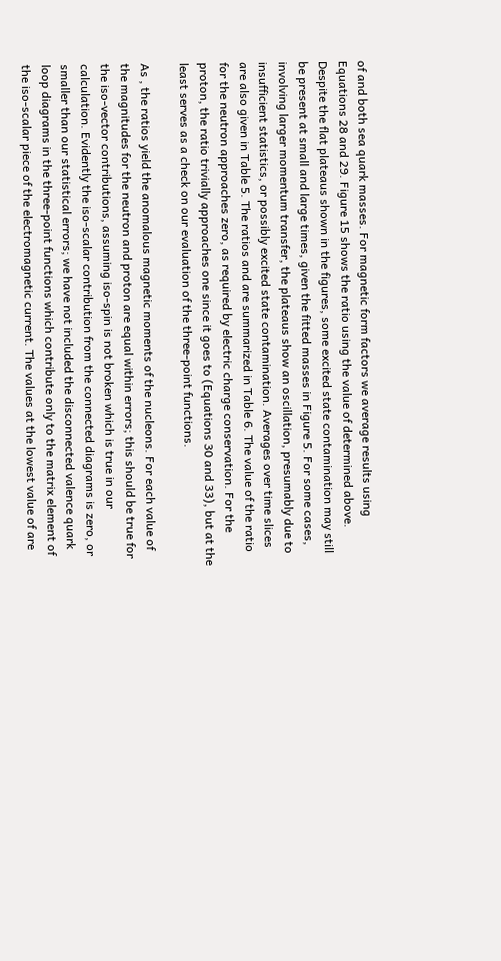of and both sea quark masses. For magnetic form factors we average results using Equations 28 and 29. Figure 15 shows the ratio using the value of determined above. Despite the flat plateaus shown in the figures, some excited state contamination may still be present at small and large times, given the fitted masses in Figure 5. For some cases, involving larger momentum transfer, the plateaus show an oscillation, presumably due to insufficient statistics, or possibly excited state contamination. Averages over time slices are also given in Table 5. The ratios and are summarized in Table 6. The value of the ratio for the neutron approaches zero, as required by electric charge conservation. For the proton, the ratio trivially approaches one since it goes to (Equations 30 and 33), but at the least serves as a check on our evaluation of the three-point functions.

As , the ratios yield the anomalous magnetic moments of the nucleons. For each value of the magnitudes for the neutron and proton are equal within errors; this should be true for the iso-vector contributions, assuming iso-spin is not broken which is true in our calculation. Evidently the iso-scalar contribution from the connected diagrams is zero, or smaller than our statistical errors; we have not included the disconnected valence quark loop diagrams in the three-point functions which contribute only to the matrix element of the iso-scalar piece of the electromagnetic current. The values at the lowest value of are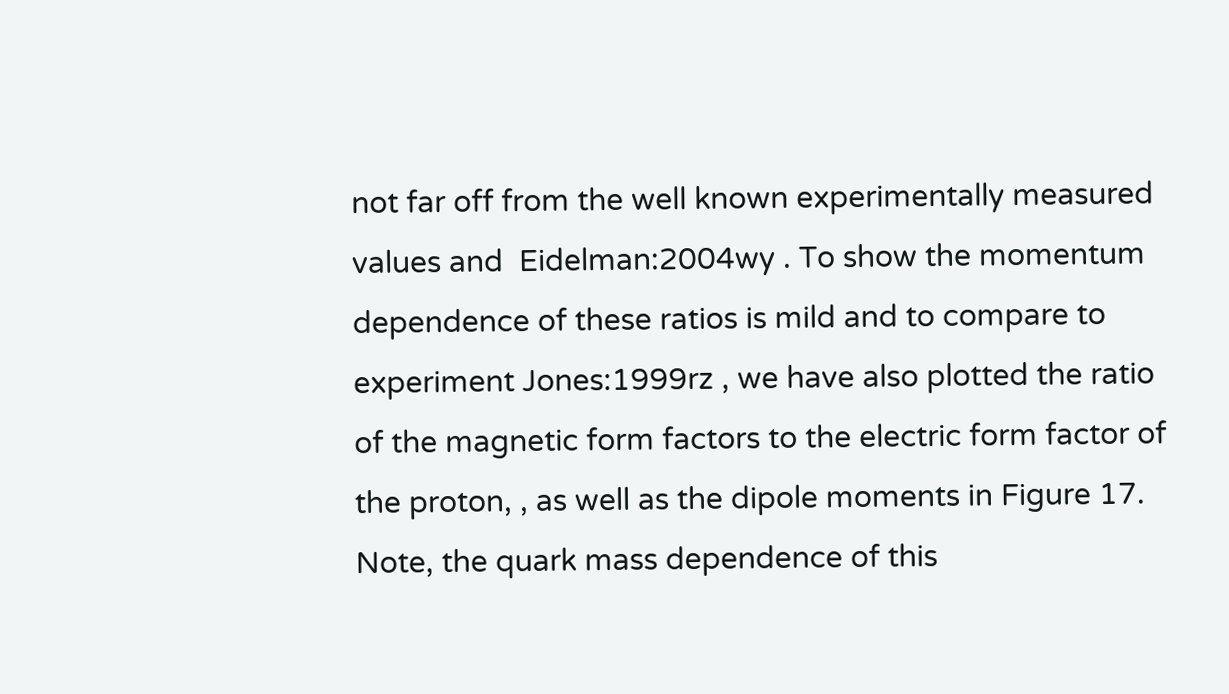not far off from the well known experimentally measured values and  Eidelman:2004wy . To show the momentum dependence of these ratios is mild and to compare to experiment Jones:1999rz , we have also plotted the ratio of the magnetic form factors to the electric form factor of the proton, , as well as the dipole moments in Figure 17. Note, the quark mass dependence of this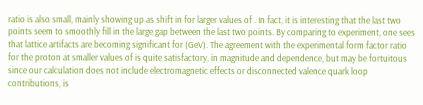ratio is also small, mainly showing up as shift in for larger values of . In fact, it is interesting that the last two points seem to smoothly fill in the large gap between the last two points. By comparing to experiment, one sees that lattice artifacts are becoming significant for (GeV). The agreement with the experimental form factor ratio for the proton at smaller values of is quite satisfactory, in magnitude and dependence, but may be fortuitous since our calculation does not include electromagnetic effects or disconnected valence quark loop contributions, is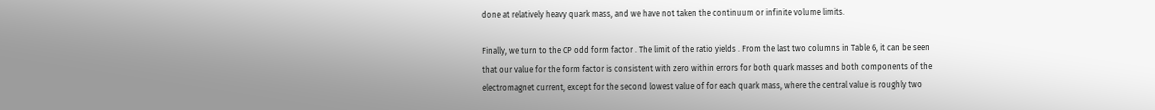done at relatively heavy quark mass, and we have not taken the continuum or infinite volume limits.

Finally, we turn to the CP odd form factor . The limit of the ratio yields . From the last two columns in Table 6, it can be seen that our value for the form factor is consistent with zero within errors for both quark masses and both components of the electromagnet current, except for the second lowest value of for each quark mass, where the central value is roughly two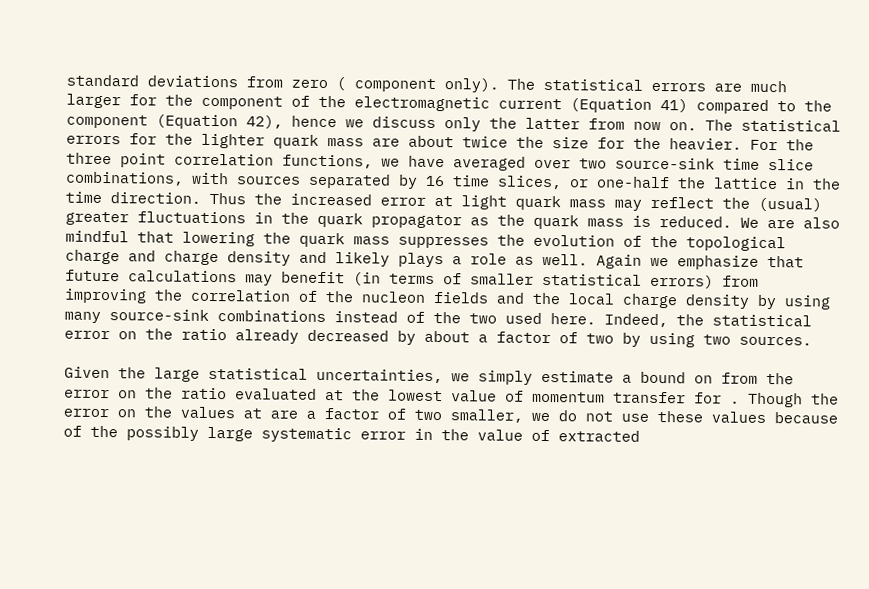standard deviations from zero ( component only). The statistical errors are much larger for the component of the electromagnetic current (Equation 41) compared to the component (Equation 42), hence we discuss only the latter from now on. The statistical errors for the lighter quark mass are about twice the size for the heavier. For the three point correlation functions, we have averaged over two source-sink time slice combinations, with sources separated by 16 time slices, or one-half the lattice in the time direction. Thus the increased error at light quark mass may reflect the (usual) greater fluctuations in the quark propagator as the quark mass is reduced. We are also mindful that lowering the quark mass suppresses the evolution of the topological charge and charge density and likely plays a role as well. Again we emphasize that future calculations may benefit (in terms of smaller statistical errors) from improving the correlation of the nucleon fields and the local charge density by using many source-sink combinations instead of the two used here. Indeed, the statistical error on the ratio already decreased by about a factor of two by using two sources.

Given the large statistical uncertainties, we simply estimate a bound on from the error on the ratio evaluated at the lowest value of momentum transfer for . Though the error on the values at are a factor of two smaller, we do not use these values because of the possibly large systematic error in the value of extracted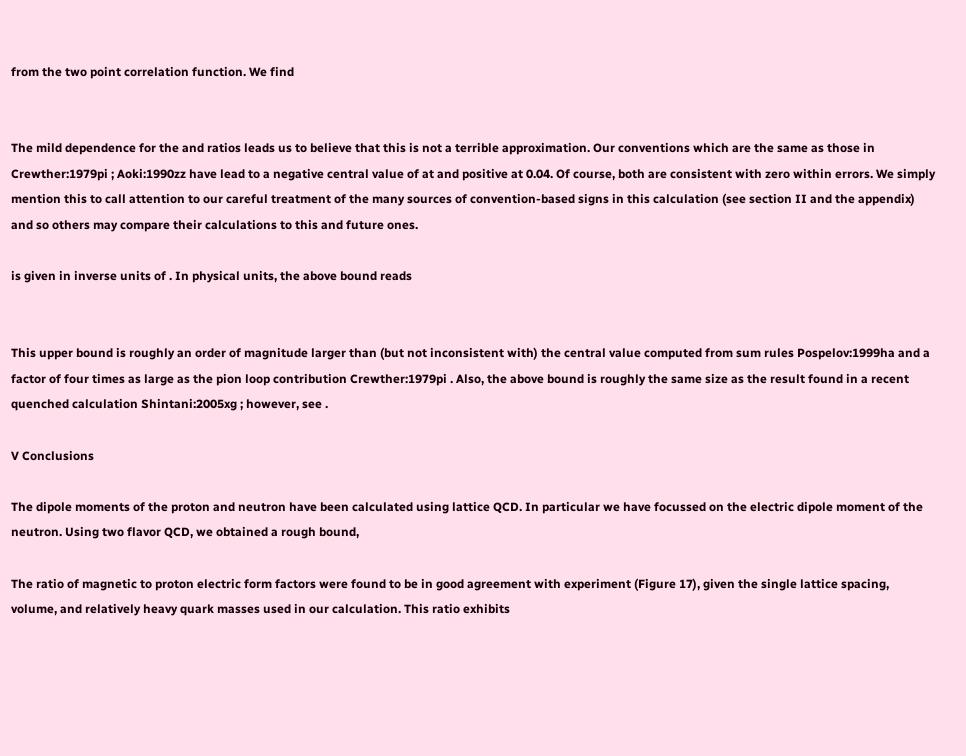from the two point correlation function. We find


The mild dependence for the and ratios leads us to believe that this is not a terrible approximation. Our conventions which are the same as those in Crewther:1979pi ; Aoki:1990zz have lead to a negative central value of at and positive at 0.04. Of course, both are consistent with zero within errors. We simply mention this to call attention to our careful treatment of the many sources of convention-based signs in this calculation (see section II and the appendix) and so others may compare their calculations to this and future ones.

is given in inverse units of . In physical units, the above bound reads


This upper bound is roughly an order of magnitude larger than (but not inconsistent with) the central value computed from sum rules Pospelov:1999ha and a factor of four times as large as the pion loop contribution Crewther:1979pi . Also, the above bound is roughly the same size as the result found in a recent quenched calculation Shintani:2005xg ; however, see .

V Conclusions

The dipole moments of the proton and neutron have been calculated using lattice QCD. In particular we have focussed on the electric dipole moment of the neutron. Using two flavor QCD, we obtained a rough bound,

The ratio of magnetic to proton electric form factors were found to be in good agreement with experiment (Figure 17), given the single lattice spacing, volume, and relatively heavy quark masses used in our calculation. This ratio exhibits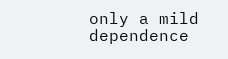only a mild dependence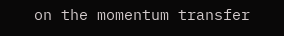on the momentum transfer